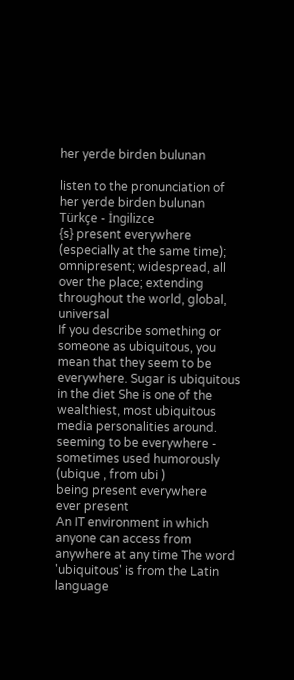her yerde birden bulunan

listen to the pronunciation of her yerde birden bulunan
Türkçe - İngilizce
{s} present everywhere (especially at the same time); omnipresent; widespread, all over the place; extending throughout the world, global, universal
If you describe something or someone as ubiquitous, you mean that they seem to be everywhere. Sugar is ubiquitous in the diet She is one of the wealthiest, most ubiquitous media personalities around. seeming to be everywhere - sometimes used humorously (ubique , from ubi )
being present everywhere
ever present
An IT environment in which anyone can access from anywhere at any time The word 'ubiquitous' is from the Latin language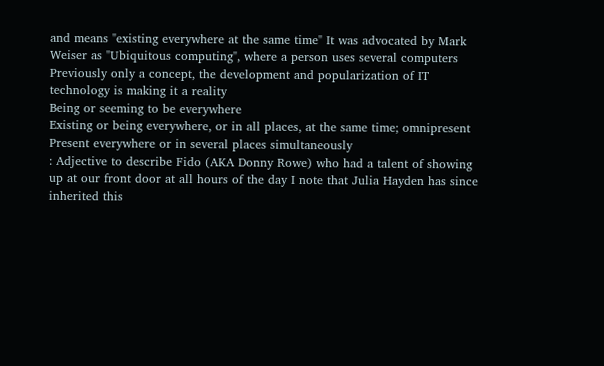and means "existing everywhere at the same time" It was advocated by Mark Weiser as "Ubiquitous computing", where a person uses several computers Previously only a concept, the development and popularization of IT technology is making it a reality
Being or seeming to be everywhere
Existing or being everywhere, or in all places, at the same time; omnipresent
Present everywhere or in several places simultaneously
: Adjective to describe Fido (AKA Donny Rowe) who had a talent of showing up at our front door at all hours of the day I note that Julia Hayden has since inherited this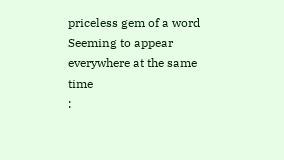priceless gem of a word
Seeming to appear everywhere at the same time
: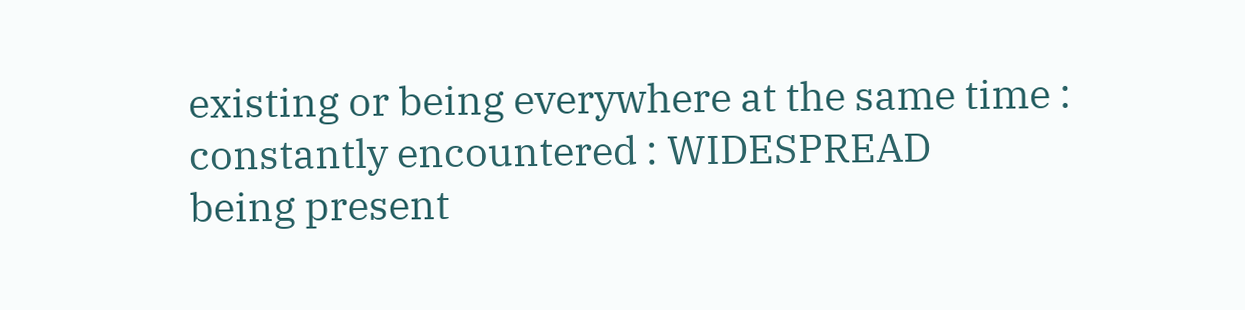existing or being everywhere at the same time : constantly encountered : WIDESPREAD
being present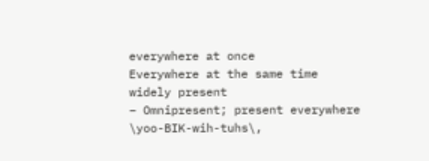everywhere at once
Everywhere at the same time
widely present
– Omnipresent; present everywhere
\yoo-BIK-wih-tuhs\,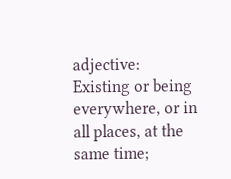adjective: Existing or being everywhere, or in all places, at the same time;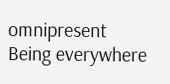omnipresent
Being everywhere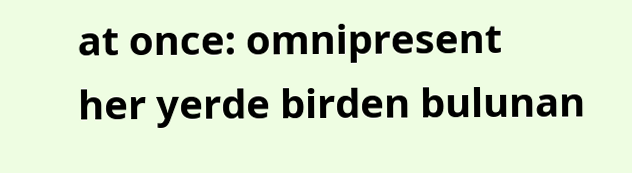at once: omnipresent
her yerde birden bulunan